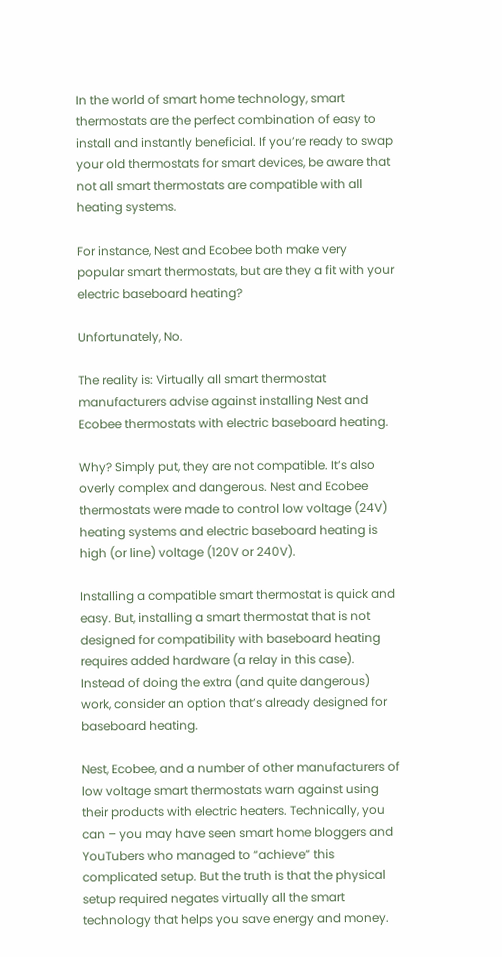In the world of smart home technology, smart thermostats are the perfect combination of easy to install and instantly beneficial. If you’re ready to swap your old thermostats for smart devices, be aware that not all smart thermostats are compatible with all heating systems.

For instance, Nest and Ecobee both make very popular smart thermostats, but are they a fit with your electric baseboard heating?

Unfortunately, No.

The reality is: Virtually all smart thermostat manufacturers advise against installing Nest and Ecobee thermostats with electric baseboard heating.

Why? Simply put, they are not compatible. It’s also overly complex and dangerous. Nest and Ecobee thermostats were made to control low voltage (24V) heating systems and electric baseboard heating is high (or line) voltage (120V or 240V).

Installing a compatible smart thermostat is quick and easy. But, installing a smart thermostat that is not designed for compatibility with baseboard heating requires added hardware (a relay in this case). Instead of doing the extra (and quite dangerous) work, consider an option that’s already designed for baseboard heating.

Nest, Ecobee, and a number of other manufacturers of low voltage smart thermostats warn against using their products with electric heaters. Technically, you can – you may have seen smart home bloggers and YouTubers who managed to “achieve” this complicated setup. But the truth is that the physical setup required negates virtually all the smart technology that helps you save energy and money.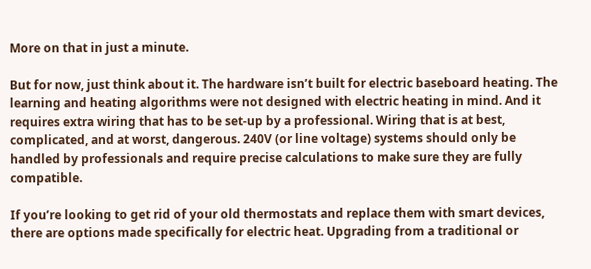More on that in just a minute.

But for now, just think about it. The hardware isn’t built for electric baseboard heating. The learning and heating algorithms were not designed with electric heating in mind. And it requires extra wiring that has to be set-up by a professional. Wiring that is at best, complicated, and at worst, dangerous. 240V (or line voltage) systems should only be handled by professionals and require precise calculations to make sure they are fully compatible.

If you’re looking to get rid of your old thermostats and replace them with smart devices, there are options made specifically for electric heat. Upgrading from a traditional or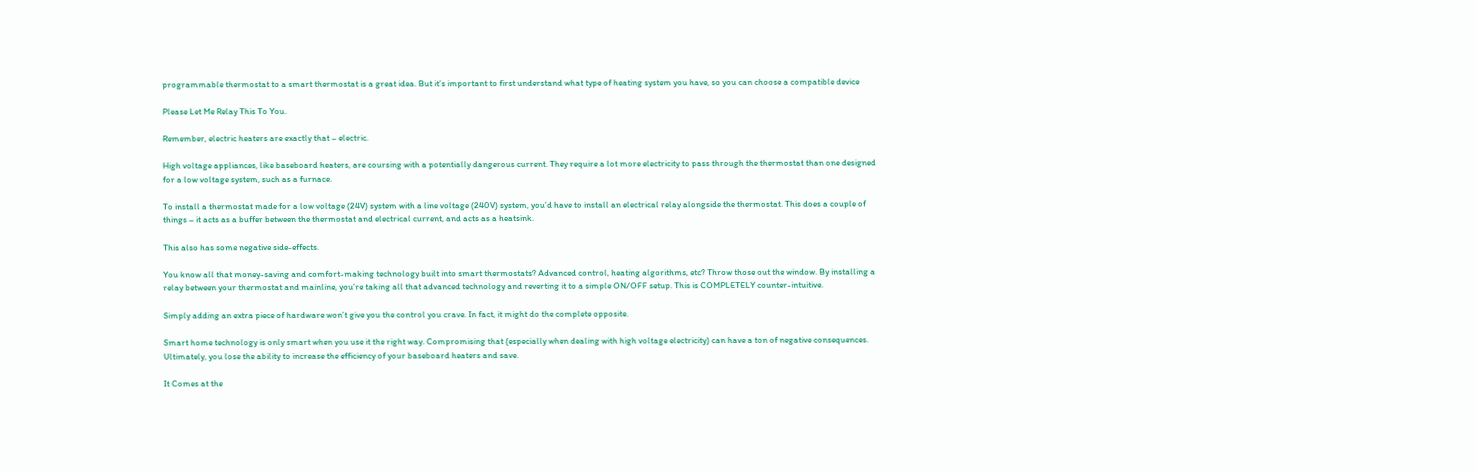programmable thermostat to a smart thermostat is a great idea. But it’s important to first understand what type of heating system you have, so you can choose a compatible device

Please Let Me Relay This To You.

Remember, electric heaters are exactly that – electric.

High voltage appliances, like baseboard heaters, are coursing with a potentially dangerous current. They require a lot more electricity to pass through the thermostat than one designed for a low voltage system, such as a furnace.

To install a thermostat made for a low voltage (24V) system with a line voltage (240V) system, you’d have to install an electrical relay alongside the thermostat. This does a couple of things – it acts as a buffer between the thermostat and electrical current, and acts as a heatsink.

This also has some negative side-effects.

You know all that money-saving and comfort-making technology built into smart thermostats? Advanced control, heating algorithms, etc? Throw those out the window. By installing a relay between your thermostat and mainline, you’re taking all that advanced technology and reverting it to a simple ON/OFF setup. This is COMPLETELY counter-intuitive.

Simply adding an extra piece of hardware won’t give you the control you crave. In fact, it might do the complete opposite.

Smart home technology is only smart when you use it the right way. Compromising that (especially when dealing with high voltage electricity) can have a ton of negative consequences. Ultimately, you lose the ability to increase the efficiency of your baseboard heaters and save.

It Comes at the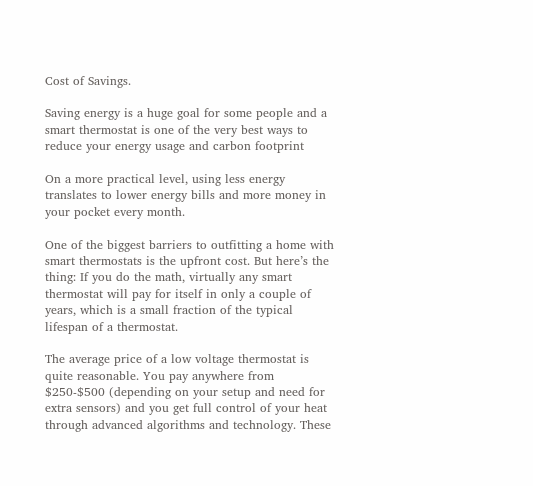Cost of Savings.

Saving energy is a huge goal for some people and a smart thermostat is one of the very best ways to reduce your energy usage and carbon footprint

On a more practical level, using less energy translates to lower energy bills and more money in your pocket every month.

One of the biggest barriers to outfitting a home with smart thermostats is the upfront cost. But here’s the thing: If you do the math, virtually any smart thermostat will pay for itself in only a couple of years, which is a small fraction of the typical lifespan of a thermostat.

The average price of a low voltage thermostat is quite reasonable. You pay anywhere from $250-$500 (depending on your setup and need for extra sensors) and you get full control of your heat through advanced algorithms and technology. These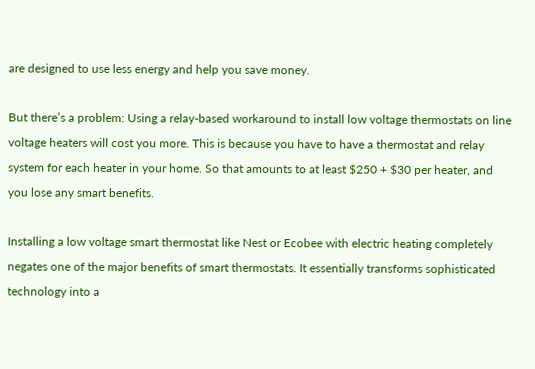are designed to use less energy and help you save money.

But there’s a problem: Using a relay-based workaround to install low voltage thermostats on line voltage heaters will cost you more. This is because you have to have a thermostat and relay system for each heater in your home. So that amounts to at least $250 + $30 per heater, and you lose any smart benefits.

Installing a low voltage smart thermostat like Nest or Ecobee with electric heating completely negates one of the major benefits of smart thermostats. It essentially transforms sophisticated technology into a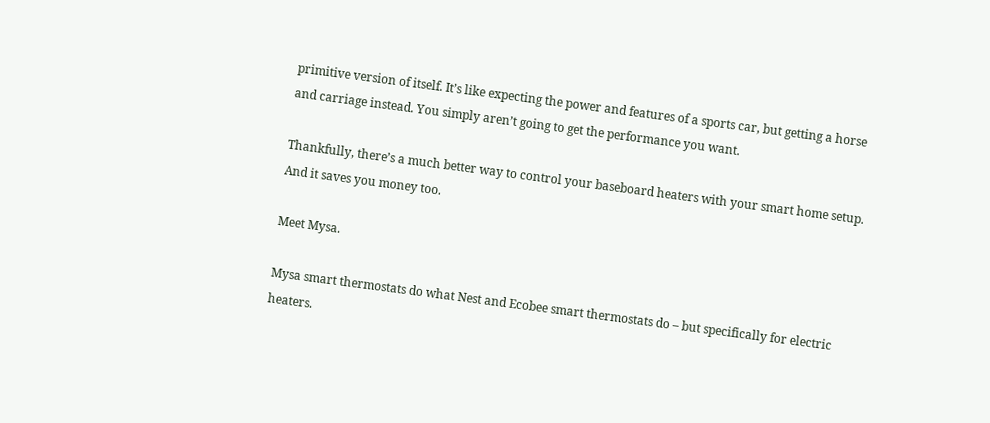primitive version of itself. It’s like expecting the power and features of a sports car, but getting a horse and carriage instead. You simply aren’t going to get the performance you want.

Thankfully, there’s a much better way to control your baseboard heaters with your smart home setup. And it saves you money too.

Meet Mysa.

Mysa smart thermostats do what Nest and Ecobee smart thermostats do – but specifically for electric heaters.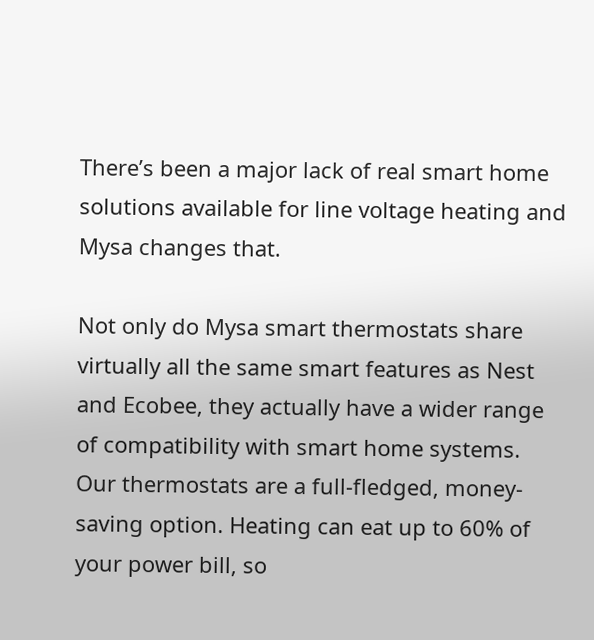There’s been a major lack of real smart home solutions available for line voltage heating and Mysa changes that.

Not only do Mysa smart thermostats share virtually all the same smart features as Nest and Ecobee, they actually have a wider range of compatibility with smart home systems. Our thermostats are a full-fledged, money-saving option. Heating can eat up to 60% of your power bill, so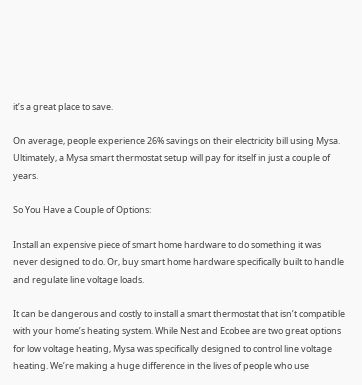it’s a great place to save.

On average, people experience 26% savings on their electricity bill using Mysa. Ultimately, a Mysa smart thermostat setup will pay for itself in just a couple of years.

So You Have a Couple of Options:

Install an expensive piece of smart home hardware to do something it was never designed to do. Or, buy smart home hardware specifically built to handle and regulate line voltage loads.

It can be dangerous and costly to install a smart thermostat that isn’t compatible with your home’s heating system. While Nest and Ecobee are two great options for low voltage heating, Mysa was specifically designed to control line voltage heating. We’re making a huge difference in the lives of people who use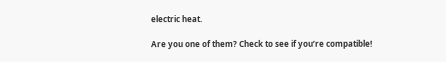electric heat.

Are you one of them? Check to see if you’re compatible!